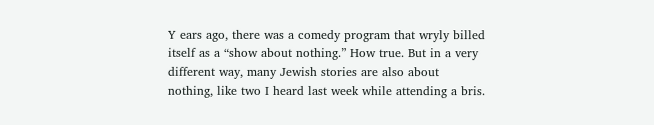Y ears ago, there was a comedy program that wryly billed itself as a “show about nothing.” How true. But in a very different way, many Jewish stories are also about nothing, like two I heard last week while attending a bris.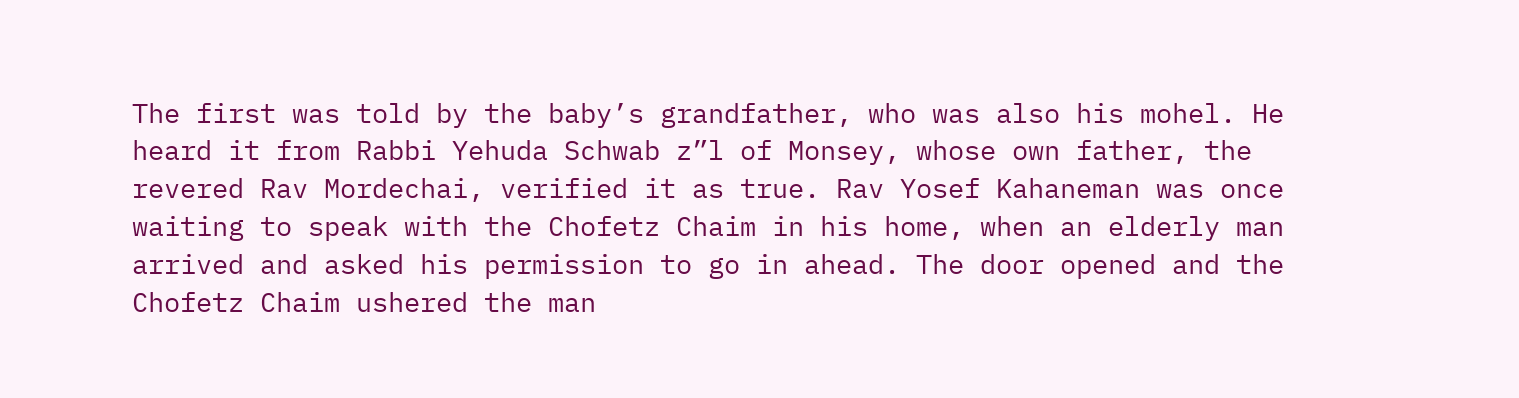The first was told by the baby’s grandfather, who was also his mohel. He heard it from Rabbi Yehuda Schwab z”l of Monsey, whose own father, the revered Rav Mordechai, verified it as true. Rav Yosef Kahaneman was once waiting to speak with the Chofetz Chaim in his home, when an elderly man arrived and asked his permission to go in ahead. The door opened and the Chofetz Chaim ushered the man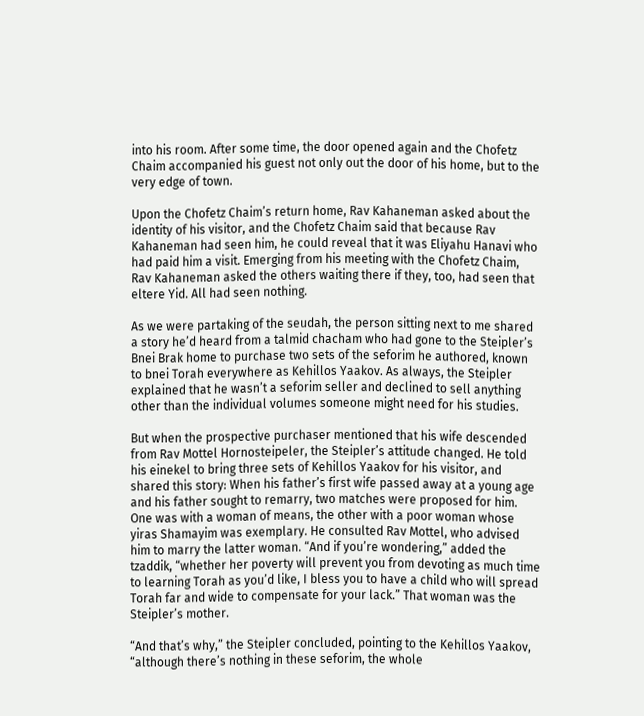into his room. After some time, the door opened again and the Chofetz Chaim accompanied his guest not only out the door of his home, but to the very edge of town.

Upon the Chofetz Chaim’s return home, Rav Kahaneman asked about the identity of his visitor, and the Chofetz Chaim said that because Rav Kahaneman had seen him, he could reveal that it was Eliyahu Hanavi who had paid him a visit. Emerging from his meeting with the Chofetz Chaim, Rav Kahaneman asked the others waiting there if they, too, had seen that eltere Yid. All had seen nothing.

As we were partaking of the seudah, the person sitting next to me shared a story he’d heard from a talmid chacham who had gone to the Steipler’s Bnei Brak home to purchase two sets of the seforim he authored, known to bnei Torah everywhere as Kehillos Yaakov. As always, the Steipler explained that he wasn’t a seforim seller and declined to sell anything other than the individual volumes someone might need for his studies.

But when the prospective purchaser mentioned that his wife descended from Rav Mottel Hornosteipeler, the Steipler’s attitude changed. He told his einekel to bring three sets of Kehillos Yaakov for his visitor, and shared this story: When his father’s first wife passed away at a young age and his father sought to remarry, two matches were proposed for him. One was with a woman of means, the other with a poor woman whose yiras Shamayim was exemplary. He consulted Rav Mottel, who advised him to marry the latter woman. “And if you’re wondering,” added the tzaddik, “whether her poverty will prevent you from devoting as much time to learning Torah as you’d like, I bless you to have a child who will spread Torah far and wide to compensate for your lack.” That woman was the Steipler’s mother.

“And that’s why,” the Steipler concluded, pointing to the Kehillos Yaakov, “although there’s nothing in these seforim, the whole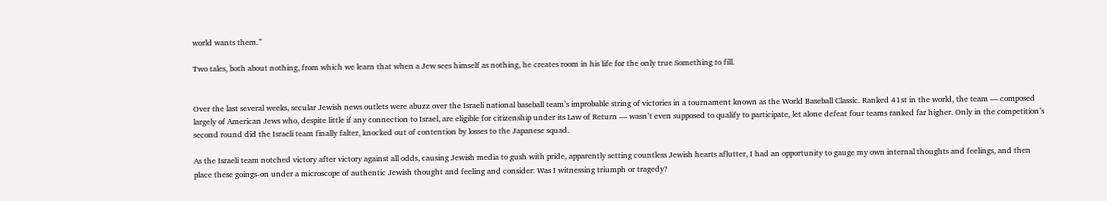world wants them.”

Two tales, both about nothing, from which we learn that when a Jew sees himself as nothing, he creates room in his life for the only true Something to fill.


Over the last several weeks, secular Jewish news outlets were abuzz over the Israeli national baseball team’s improbable string of victories in a tournament known as the World Baseball Classic. Ranked 41st in the world, the team — composed largely of American Jews who, despite little if any connection to Israel, are eligible for citizenship under its Law of Return — wasn’t even supposed to qualify to participate, let alone defeat four teams ranked far higher. Only in the competition’s second round did the Israeli team finally falter, knocked out of contention by losses to the Japanese squad.

As the Israeli team notched victory after victory against all odds, causing Jewish media to gush with pride, apparently setting countless Jewish hearts aflutter, I had an opportunity to gauge my own internal thoughts and feelings, and then place these goings-on under a microscope of authentic Jewish thought and feeling and consider: Was I witnessing triumph or tragedy?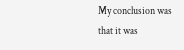My conclusion was that it was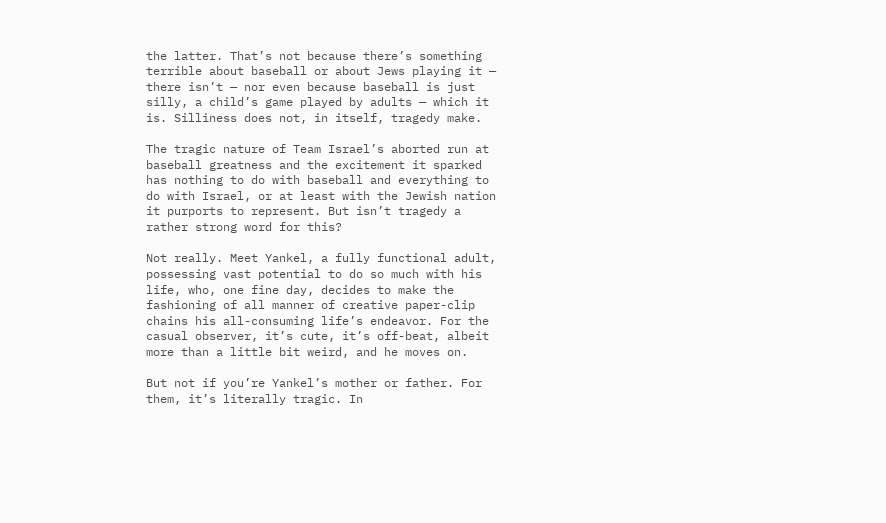the latter. That’s not because there’s something terrible about baseball or about Jews playing it — there isn’t — nor even because baseball is just silly, a child’s game played by adults — which it is. Silliness does not, in itself, tragedy make.

The tragic nature of Team Israel’s aborted run at baseball greatness and the excitement it sparked has nothing to do with baseball and everything to do with Israel, or at least with the Jewish nation it purports to represent. But isn’t tragedy a rather strong word for this?

Not really. Meet Yankel, a fully functional adult, possessing vast potential to do so much with his life, who, one fine day, decides to make the fashioning of all manner of creative paper-clip chains his all-consuming life’s endeavor. For the casual observer, it’s cute, it’s off-beat, albeit more than a little bit weird, and he moves on.

But not if you’re Yankel’s mother or father. For them, it’s literally tragic. In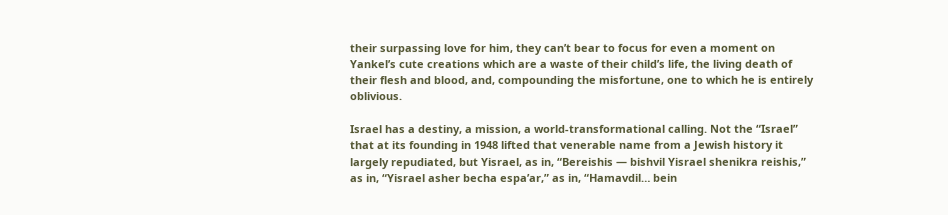their surpassing love for him, they can’t bear to focus for even a moment on Yankel’s cute creations which are a waste of their child’s life, the living death of their flesh and blood, and, compounding the misfortune, one to which he is entirely oblivious.

Israel has a destiny, a mission, a world-transformational calling. Not the “Israel” that at its founding in 1948 lifted that venerable name from a Jewish history it largely repudiated, but Yisrael, as in, “Bereishis — bishvil Yisrael shenikra reishis,” as in, “Yisrael asher becha espa’ar,” as in, “Hamavdil… bein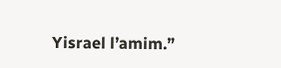Yisrael l’amim.”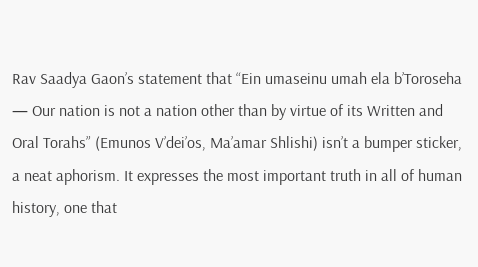Rav Saadya Gaon’s statement that “Ein umaseinu umah ela b’Toroseha — Our nation is not a nation other than by virtue of its Written and Oral Torahs” (Emunos V’dei’os, Ma’amar Shlishi) isn’t a bumper sticker, a neat aphorism. It expresses the most important truth in all of human history, one that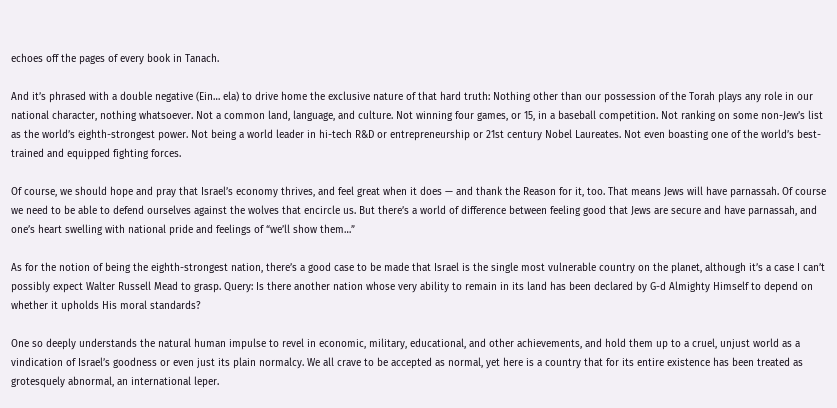echoes off the pages of every book in Tanach.

And it’s phrased with a double negative (Ein… ela) to drive home the exclusive nature of that hard truth: Nothing other than our possession of the Torah plays any role in our national character, nothing whatsoever. Not a common land, language, and culture. Not winning four games, or 15, in a baseball competition. Not ranking on some non-Jew’s list as the world’s eighth-strongest power. Not being a world leader in hi-tech R&D or entrepreneurship or 21st century Nobel Laureates. Not even boasting one of the world’s best-trained and equipped fighting forces.

Of course, we should hope and pray that Israel’s economy thrives, and feel great when it does — and thank the Reason for it, too. That means Jews will have parnassah. Of course we need to be able to defend ourselves against the wolves that encircle us. But there’s a world of difference between feeling good that Jews are secure and have parnassah, and one’s heart swelling with national pride and feelings of “we’ll show them…”

As for the notion of being the eighth-strongest nation, there’s a good case to be made that Israel is the single most vulnerable country on the planet, although it’s a case I can’t possibly expect Walter Russell Mead to grasp. Query: Is there another nation whose very ability to remain in its land has been declared by G-d Almighty Himself to depend on whether it upholds His moral standards?

One so deeply understands the natural human impulse to revel in economic, military, educational, and other achievements, and hold them up to a cruel, unjust world as a vindication of Israel’s goodness or even just its plain normalcy. We all crave to be accepted as normal, yet here is a country that for its entire existence has been treated as grotesquely abnormal, an international leper.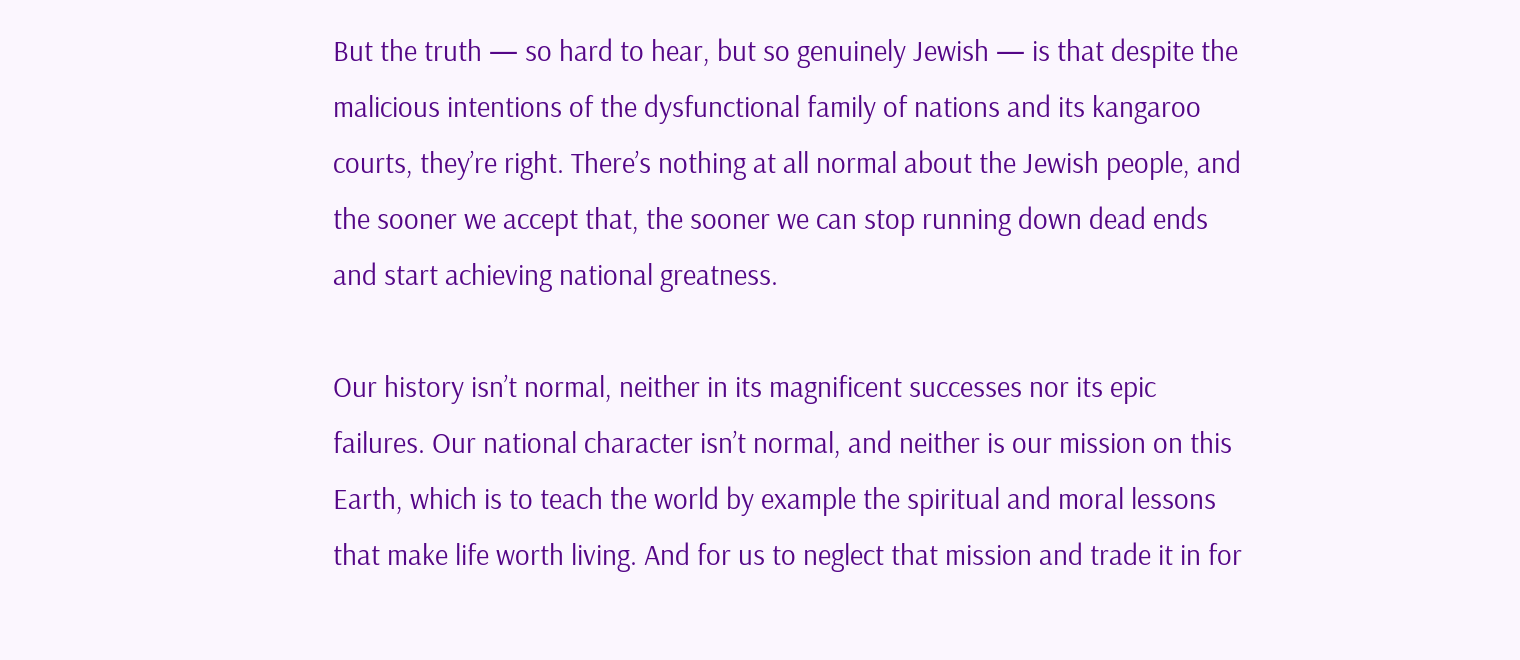But the truth — so hard to hear, but so genuinely Jewish — is that despite the malicious intentions of the dysfunctional family of nations and its kangaroo courts, they’re right. There’s nothing at all normal about the Jewish people, and the sooner we accept that, the sooner we can stop running down dead ends and start achieving national greatness.

Our history isn’t normal, neither in its magnificent successes nor its epic failures. Our national character isn’t normal, and neither is our mission on this Earth, which is to teach the world by example the spiritual and moral lessons that make life worth living. And for us to neglect that mission and trade it in for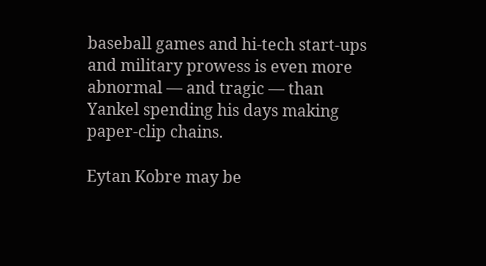baseball games and hi-tech start-ups and military prowess is even more abnormal — and tragic — than Yankel spending his days making paper-clip chains.

Eytan Kobre may be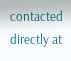contacted directly at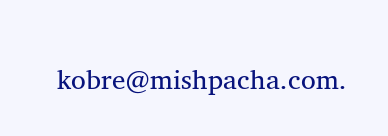kobre@mishpacha.com.